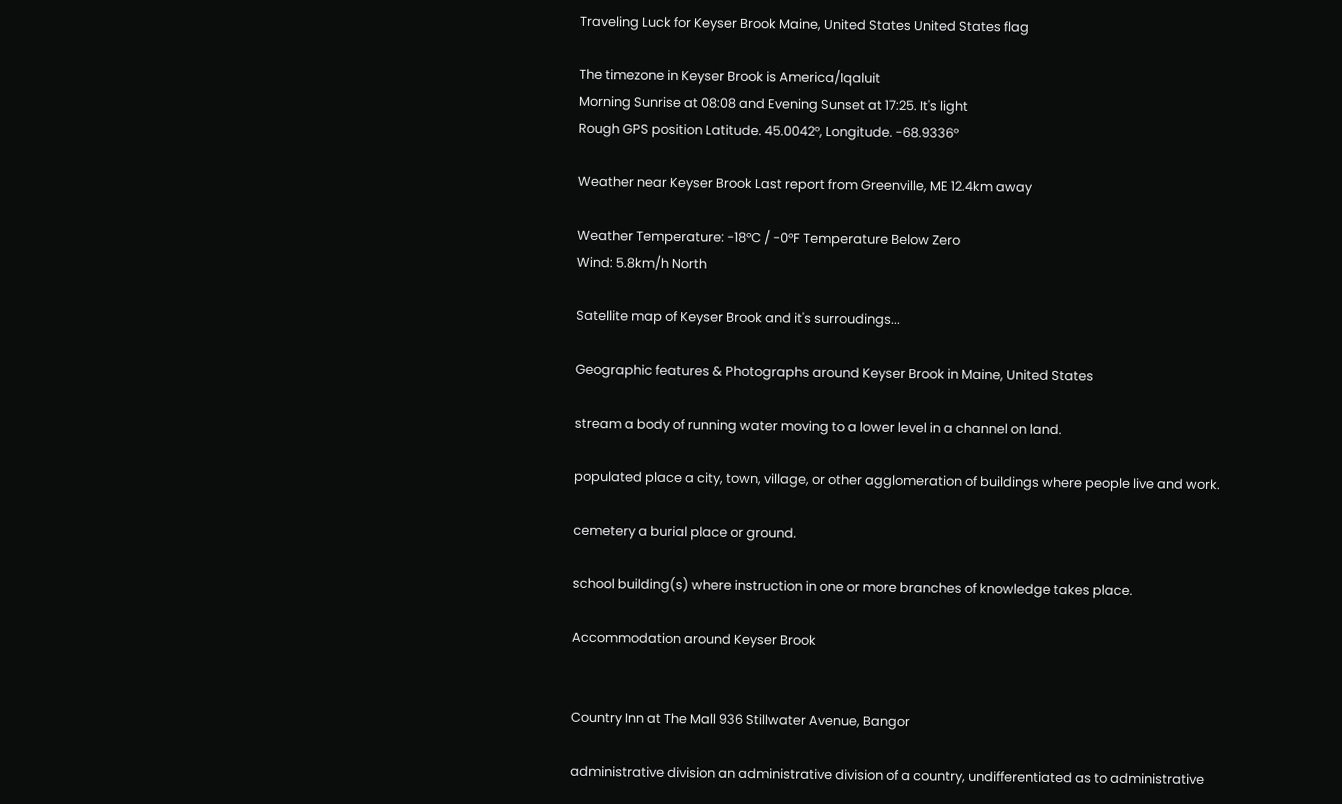Traveling Luck for Keyser Brook Maine, United States United States flag

The timezone in Keyser Brook is America/Iqaluit
Morning Sunrise at 08:08 and Evening Sunset at 17:25. It's light
Rough GPS position Latitude. 45.0042°, Longitude. -68.9336°

Weather near Keyser Brook Last report from Greenville, ME 12.4km away

Weather Temperature: -18°C / -0°F Temperature Below Zero
Wind: 5.8km/h North

Satellite map of Keyser Brook and it's surroudings...

Geographic features & Photographs around Keyser Brook in Maine, United States

stream a body of running water moving to a lower level in a channel on land.

populated place a city, town, village, or other agglomeration of buildings where people live and work.

cemetery a burial place or ground.

school building(s) where instruction in one or more branches of knowledge takes place.

Accommodation around Keyser Brook


Country Inn at The Mall 936 Stillwater Avenue, Bangor

administrative division an administrative division of a country, undifferentiated as to administrative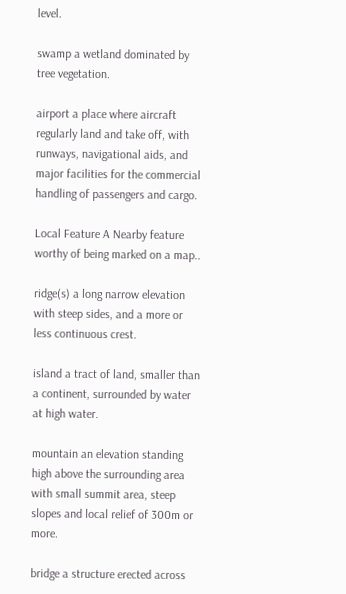level.

swamp a wetland dominated by tree vegetation.

airport a place where aircraft regularly land and take off, with runways, navigational aids, and major facilities for the commercial handling of passengers and cargo.

Local Feature A Nearby feature worthy of being marked on a map..

ridge(s) a long narrow elevation with steep sides, and a more or less continuous crest.

island a tract of land, smaller than a continent, surrounded by water at high water.

mountain an elevation standing high above the surrounding area with small summit area, steep slopes and local relief of 300m or more.

bridge a structure erected across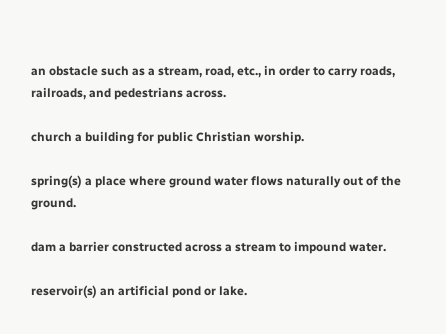an obstacle such as a stream, road, etc., in order to carry roads, railroads, and pedestrians across.

church a building for public Christian worship.

spring(s) a place where ground water flows naturally out of the ground.

dam a barrier constructed across a stream to impound water.

reservoir(s) an artificial pond or lake.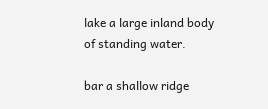lake a large inland body of standing water.

bar a shallow ridge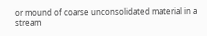or mound of coarse unconsolidated material in a stream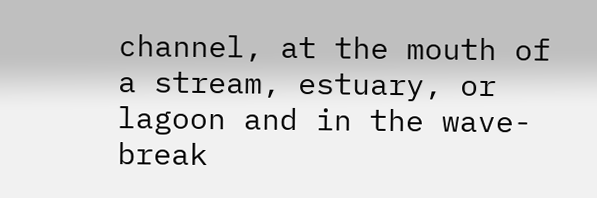channel, at the mouth of a stream, estuary, or lagoon and in the wave-break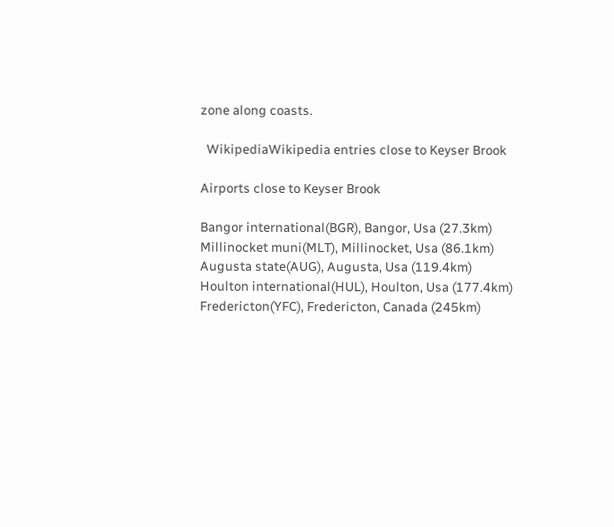zone along coasts.

  WikipediaWikipedia entries close to Keyser Brook

Airports close to Keyser Brook

Bangor international(BGR), Bangor, Usa (27.3km)
Millinocket muni(MLT), Millinocket, Usa (86.1km)
Augusta state(AUG), Augusta, Usa (119.4km)
Houlton international(HUL), Houlton, Usa (177.4km)
Fredericton(YFC), Fredericton, Canada (245km)